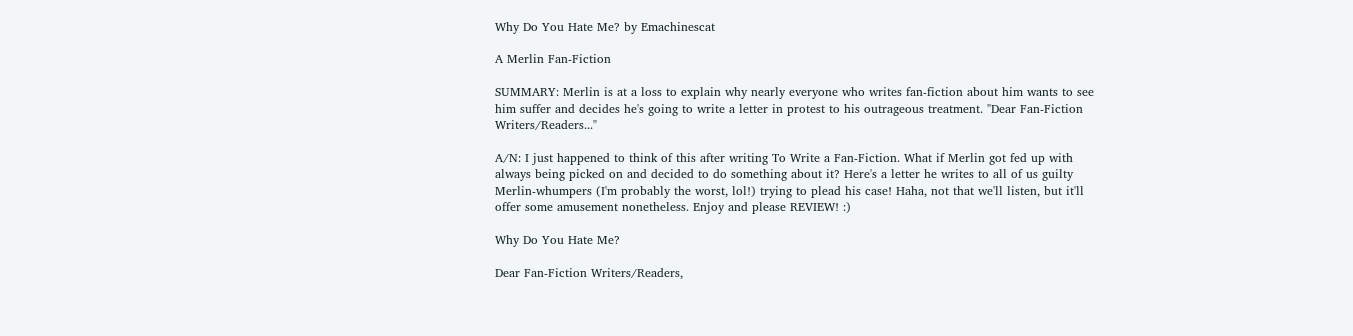Why Do You Hate Me? by Emachinescat

A Merlin Fan-Fiction

SUMMARY: Merlin is at a loss to explain why nearly everyone who writes fan-fiction about him wants to see him suffer and decides he's going to write a letter in protest to his outrageous treatment. "Dear Fan-Fiction Writers/Readers..."

A/N: I just happened to think of this after writing To Write a Fan-Fiction. What if Merlin got fed up with always being picked on and decided to do something about it? Here's a letter he writes to all of us guilty Merlin-whumpers (I'm probably the worst, lol!) trying to plead his case! Haha, not that we'll listen, but it'll offer some amusement nonetheless. Enjoy and please REVIEW! :)

Why Do You Hate Me?

Dear Fan-Fiction Writers/Readers,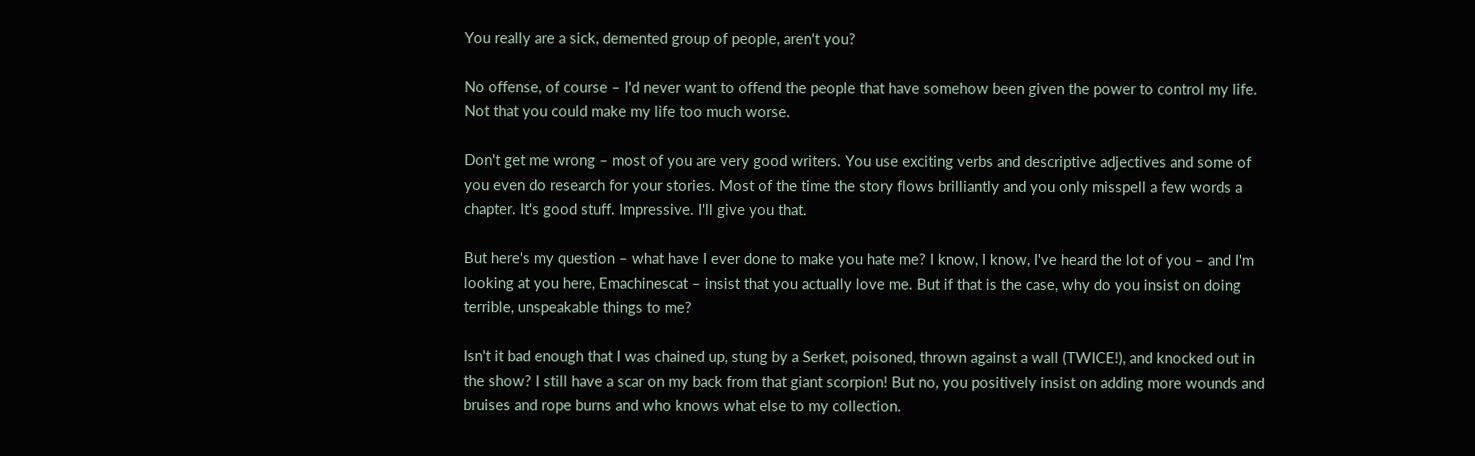You really are a sick, demented group of people, aren't you?

No offense, of course – I'd never want to offend the people that have somehow been given the power to control my life. Not that you could make my life too much worse.

Don't get me wrong – most of you are very good writers. You use exciting verbs and descriptive adjectives and some of you even do research for your stories. Most of the time the story flows brilliantly and you only misspell a few words a chapter. It's good stuff. Impressive. I'll give you that.

But here's my question – what have I ever done to make you hate me? I know, I know, I've heard the lot of you – and I'm looking at you here, Emachinescat – insist that you actually love me. But if that is the case, why do you insist on doing terrible, unspeakable things to me?

Isn't it bad enough that I was chained up, stung by a Serket, poisoned, thrown against a wall (TWICE!), and knocked out in the show? I still have a scar on my back from that giant scorpion! But no, you positively insist on adding more wounds and bruises and rope burns and who knows what else to my collection.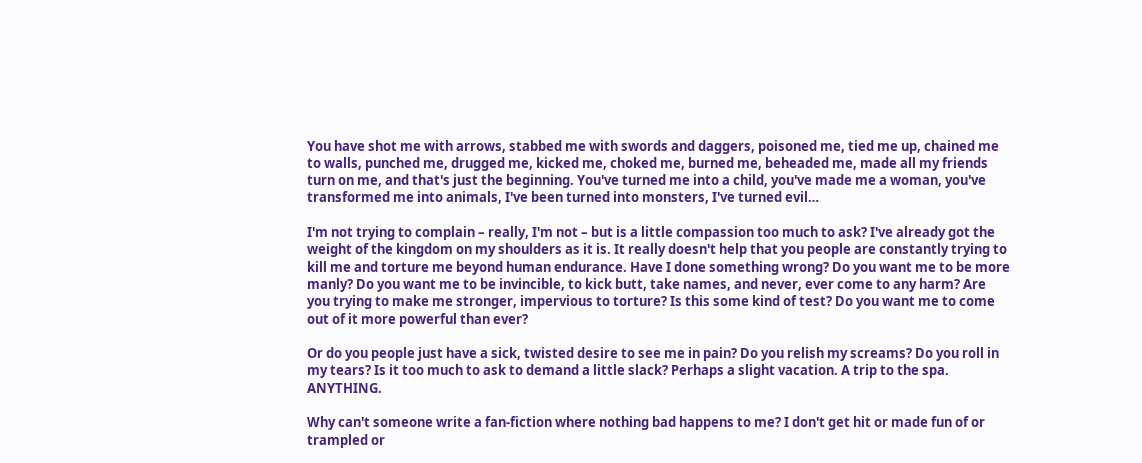You have shot me with arrows, stabbed me with swords and daggers, poisoned me, tied me up, chained me to walls, punched me, drugged me, kicked me, choked me, burned me, beheaded me, made all my friends turn on me, and that's just the beginning. You've turned me into a child, you've made me a woman, you've transformed me into animals, I've been turned into monsters, I've turned evil…

I'm not trying to complain – really, I'm not – but is a little compassion too much to ask? I've already got the weight of the kingdom on my shoulders as it is. It really doesn't help that you people are constantly trying to kill me and torture me beyond human endurance. Have I done something wrong? Do you want me to be more manly? Do you want me to be invincible, to kick butt, take names, and never, ever come to any harm? Are you trying to make me stronger, impervious to torture? Is this some kind of test? Do you want me to come out of it more powerful than ever?

Or do you people just have a sick, twisted desire to see me in pain? Do you relish my screams? Do you roll in my tears? Is it too much to ask to demand a little slack? Perhaps a slight vacation. A trip to the spa. ANYTHING.

Why can't someone write a fan-fiction where nothing bad happens to me? I don't get hit or made fun of or trampled or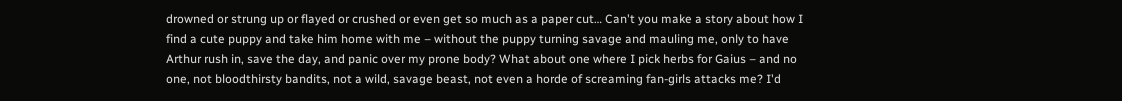drowned or strung up or flayed or crushed or even get so much as a paper cut… Can't you make a story about how I find a cute puppy and take him home with me – without the puppy turning savage and mauling me, only to have Arthur rush in, save the day, and panic over my prone body? What about one where I pick herbs for Gaius – and no one, not bloodthirsty bandits, not a wild, savage beast, not even a horde of screaming fan-girls attacks me? I'd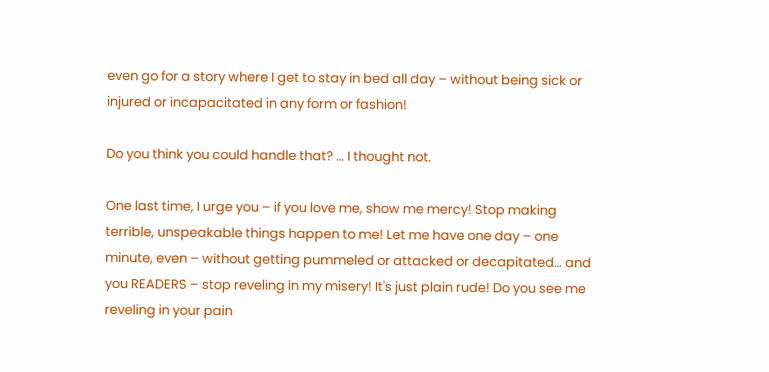even go for a story where I get to stay in bed all day – without being sick or injured or incapacitated in any form or fashion!

Do you think you could handle that? … I thought not.

One last time, I urge you – if you love me, show me mercy! Stop making terrible, unspeakable things happen to me! Let me have one day – one minute, even – without getting pummeled or attacked or decapitated… and you READERS – stop reveling in my misery! It's just plain rude! Do you see me reveling in your pain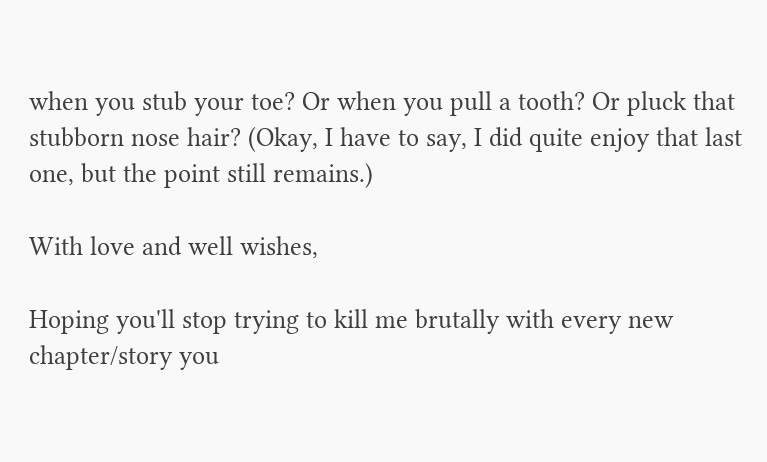when you stub your toe? Or when you pull a tooth? Or pluck that stubborn nose hair? (Okay, I have to say, I did quite enjoy that last one, but the point still remains.)

With love and well wishes,

Hoping you'll stop trying to kill me brutally with every new chapter/story you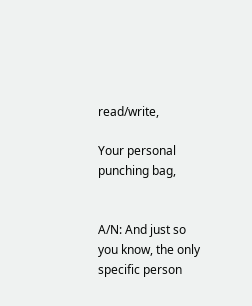read/write,

Your personal punching bag,


A/N: And just so you know, the only specific person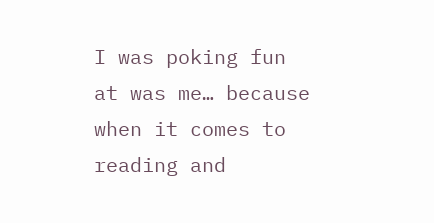I was poking fun at was me… because when it comes to reading and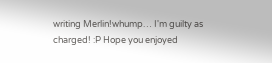writing Merlin!whump… I'm guilty as charged! :P Hope you enjoyed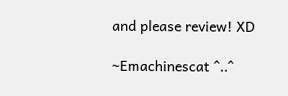and please review! XD

~Emachinescat ^..^